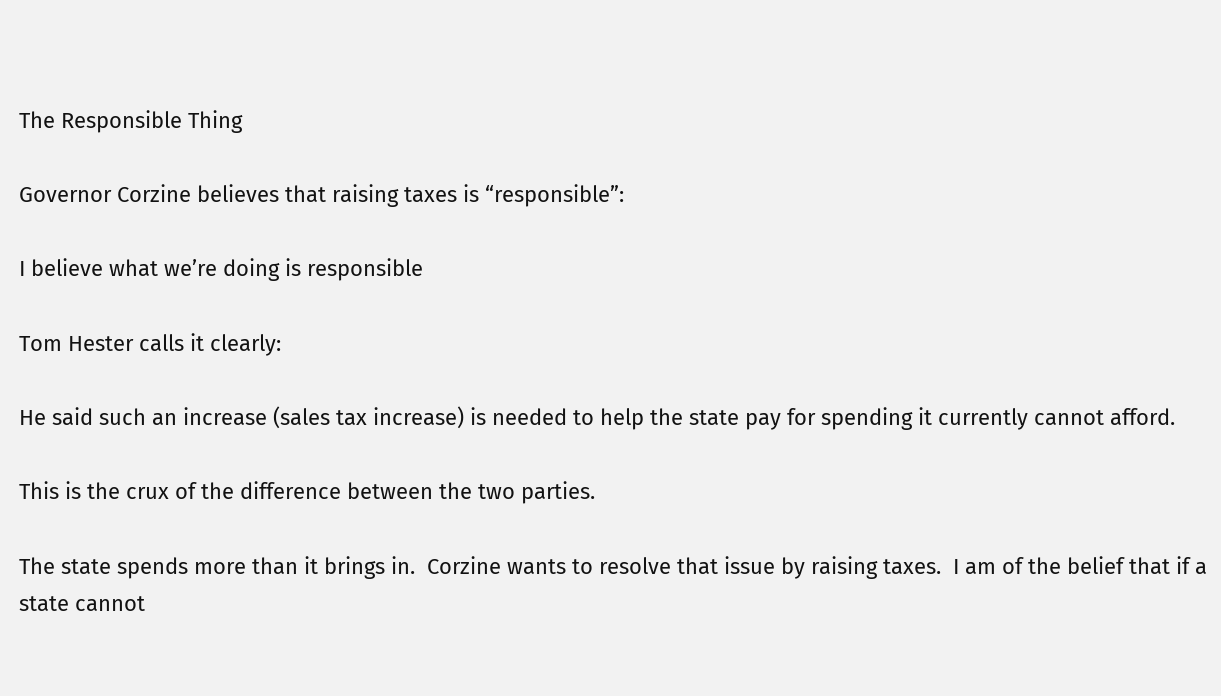The Responsible Thing

Governor Corzine believes that raising taxes is “responsible”:

I believe what we’re doing is responsible

Tom Hester calls it clearly:

He said such an increase (sales tax increase) is needed to help the state pay for spending it currently cannot afford.

This is the crux of the difference between the two parties.

The state spends more than it brings in.  Corzine wants to resolve that issue by raising taxes.  I am of the belief that if a state cannot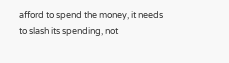afford to spend the money, it needs to slash its spending, not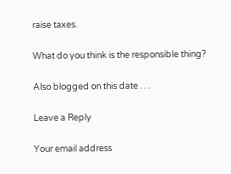raise taxes.

What do you think is the responsible thing?

Also blogged on this date . . .

Leave a Reply

Your email address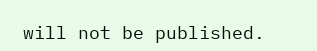will not be published.